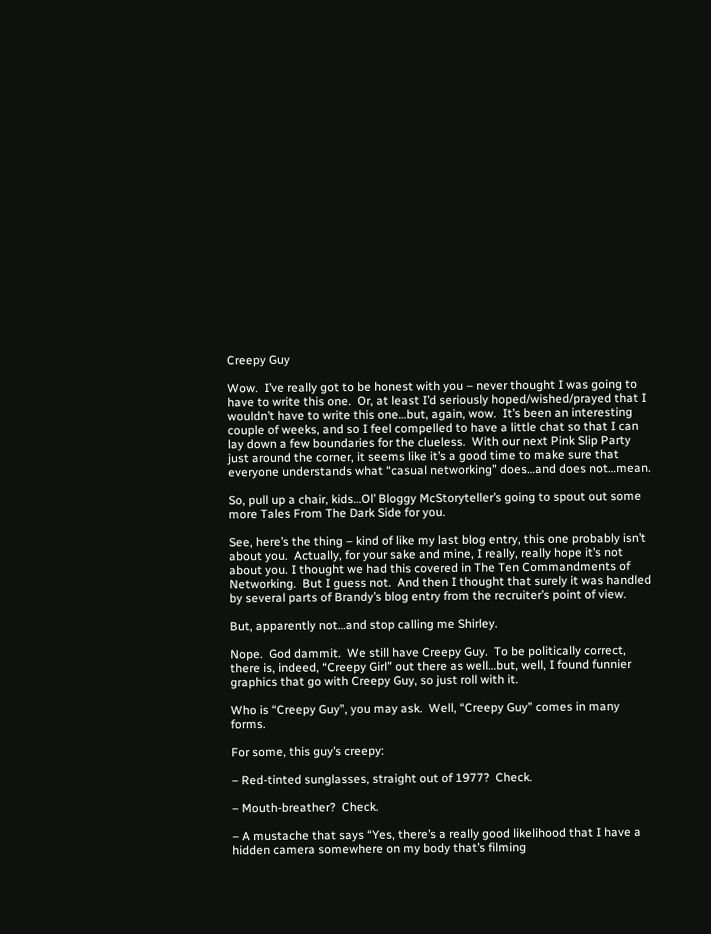Creepy Guy

Wow.  I’ve really got to be honest with you – never thought I was going to have to write this one.  Or, at least I’d seriously hoped/wished/prayed that I wouldn’t have to write this one…but, again, wow.  It’s been an interesting couple of weeks, and so I feel compelled to have a little chat so that I can lay down a few boundaries for the clueless.  With our next Pink Slip Party just around the corner, it seems like it’s a good time to make sure that everyone understands what “casual networking” does…and does not…mean.

So, pull up a chair, kids…Ol’ Bloggy McStoryteller’s going to spout out some more Tales From The Dark Side for you.

See, here’s the thing – kind of like my last blog entry, this one probably isn’t about you.  Actually, for your sake and mine, I really, really hope it’s not about you. I thought we had this covered in The Ten Commandments of Networking.  But I guess not.  And then I thought that surely it was handled by several parts of Brandy’s blog entry from the recruiter’s point of view.

But, apparently not…and stop calling me Shirley.

Nope.  God dammit.  We still have Creepy Guy.  To be politically correct, there is, indeed, “Creepy Girl” out there as well…but, well, I found funnier graphics that go with Creepy Guy, so just roll with it.

Who is “Creepy Guy”, you may ask.  Well, “Creepy Guy” comes in many forms.

For some, this guy’s creepy:

– Red-tinted sunglasses, straight out of 1977?  Check.

– Mouth-breather?  Check.

– A mustache that says “Yes, there’s a really good likelihood that I have a hidden camera somewhere on my body that’s filming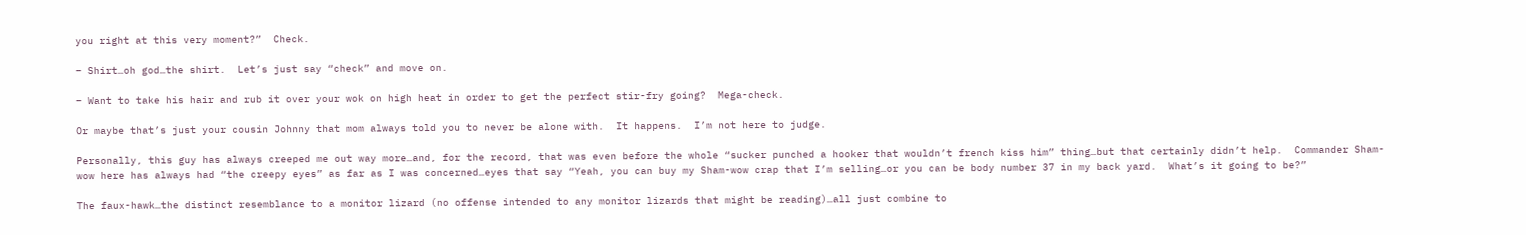you right at this very moment?”  Check.

– Shirt…oh god…the shirt.  Let’s just say “check” and move on.

– Want to take his hair and rub it over your wok on high heat in order to get the perfect stir-fry going?  Mega-check.

Or maybe that’s just your cousin Johnny that mom always told you to never be alone with.  It happens.  I’m not here to judge.

Personally, this guy has always creeped me out way more…and, for the record, that was even before the whole “sucker punched a hooker that wouldn’t french kiss him” thing…but that certainly didn’t help.  Commander Sham-wow here has always had “the creepy eyes” as far as I was concerned…eyes that say “Yeah, you can buy my Sham-wow crap that I’m selling…or you can be body number 37 in my back yard.  What’s it going to be?”

The faux-hawk…the distinct resemblance to a monitor lizard (no offense intended to any monitor lizards that might be reading)…all just combine to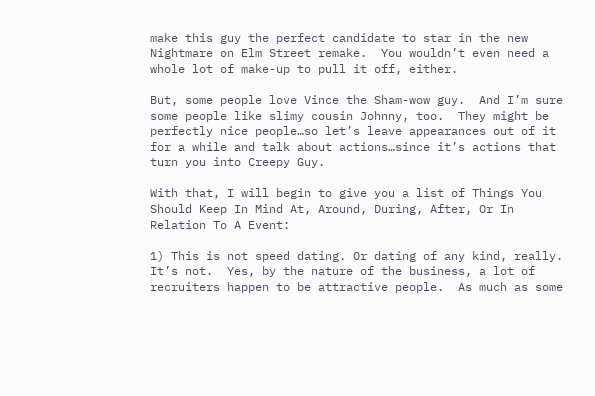make this guy the perfect candidate to star in the new Nightmare on Elm Street remake.  You wouldn’t even need a whole lot of make-up to pull it off, either.

But, some people love Vince the Sham-wow guy.  And I’m sure some people like slimy cousin Johnny, too.  They might be perfectly nice people…so let’s leave appearances out of it for a while and talk about actions…since it’s actions that turn you into Creepy Guy.

With that, I will begin to give you a list of Things You Should Keep In Mind At, Around, During, After, Or In Relation To A Event:

1) This is not speed dating. Or dating of any kind, really.  It’s not.  Yes, by the nature of the business, a lot of recruiters happen to be attractive people.  As much as some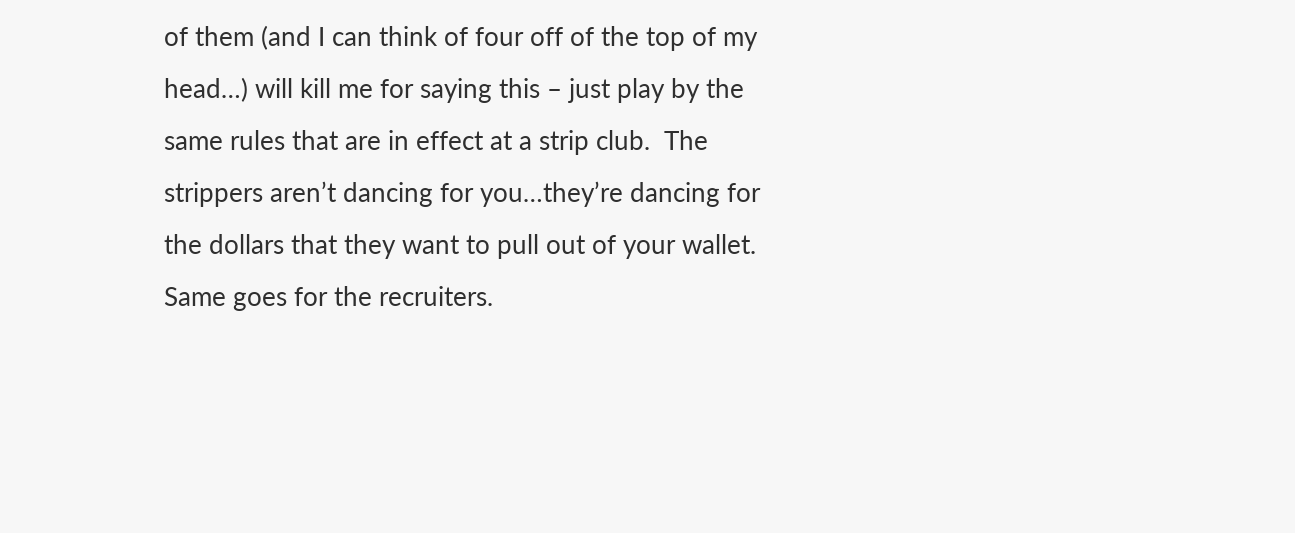of them (and I can think of four off of the top of my head…) will kill me for saying this – just play by the same rules that are in effect at a strip club.  The strippers aren’t dancing for you…they’re dancing for the dollars that they want to pull out of your wallet.  Same goes for the recruiters.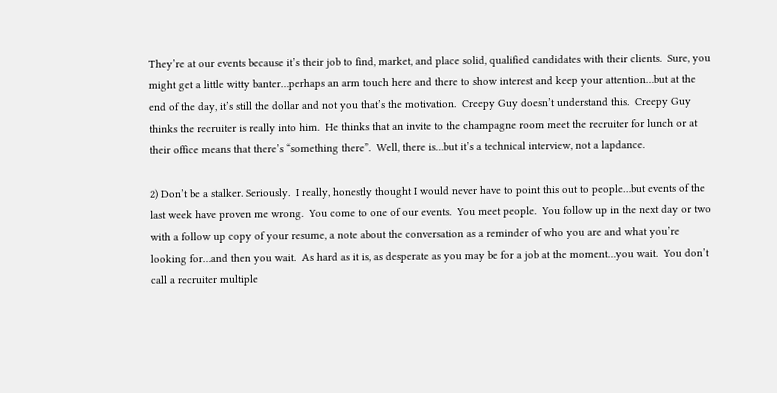They’re at our events because it’s their job to find, market, and place solid, qualified candidates with their clients.  Sure, you might get a little witty banter…perhaps an arm touch here and there to show interest and keep your attention…but at the end of the day, it’s still the dollar and not you that’s the motivation.  Creepy Guy doesn’t understand this.  Creepy Guy thinks the recruiter is really into him.  He thinks that an invite to the champagne room meet the recruiter for lunch or at their office means that there’s “something there”.  Well, there is…but it’s a technical interview, not a lapdance.

2) Don’t be a stalker. Seriously.  I really, honestly thought I would never have to point this out to people…but events of the last week have proven me wrong.  You come to one of our events.  You meet people.  You follow up in the next day or two with a follow up copy of your resume, a note about the conversation as a reminder of who you are and what you’re looking for…and then you wait.  As hard as it is, as desperate as you may be for a job at the moment…you wait.  You don’t call a recruiter multiple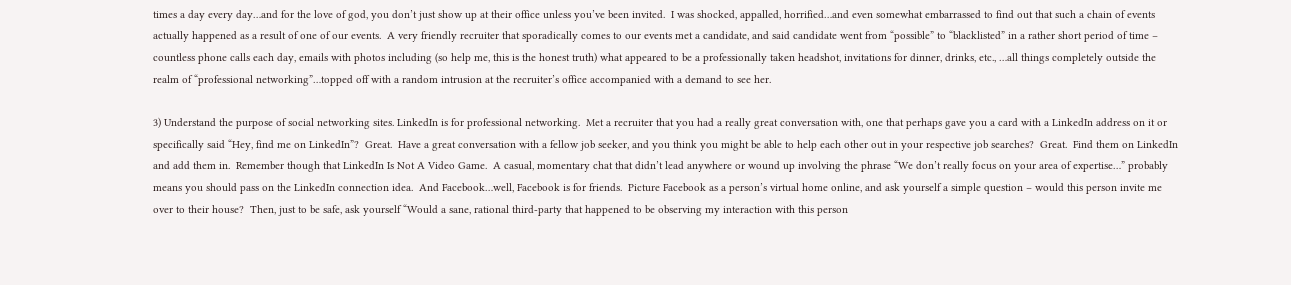times a day every day…and for the love of god, you don’t just show up at their office unless you’ve been invited.  I was shocked, appalled, horrified…and even somewhat embarrassed to find out that such a chain of events actually happened as a result of one of our events.  A very friendly recruiter that sporadically comes to our events met a candidate, and said candidate went from “possible” to “blacklisted” in a rather short period of time – countless phone calls each day, emails with photos including (so help me, this is the honest truth) what appeared to be a professionally taken headshot, invitations for dinner, drinks, etc., …all things completely outside the realm of “professional networking”…topped off with a random intrusion at the recruiter’s office accompanied with a demand to see her.

3) Understand the purpose of social networking sites. LinkedIn is for professional networking.  Met a recruiter that you had a really great conversation with, one that perhaps gave you a card with a LinkedIn address on it or specifically said “Hey, find me on LinkedIn”?  Great.  Have a great conversation with a fellow job seeker, and you think you might be able to help each other out in your respective job searches?  Great.  Find them on LinkedIn and add them in.  Remember though that LinkedIn Is Not A Video Game.  A casual, momentary chat that didn’t lead anywhere or wound up involving the phrase “We don’t really focus on your area of expertise…” probably means you should pass on the LinkedIn connection idea.  And Facebook…well, Facebook is for friends.  Picture Facebook as a person’s virtual home online, and ask yourself a simple question – would this person invite me over to their house?  Then, just to be safe, ask yourself “Would a sane, rational third-party that happened to be observing my interaction with this person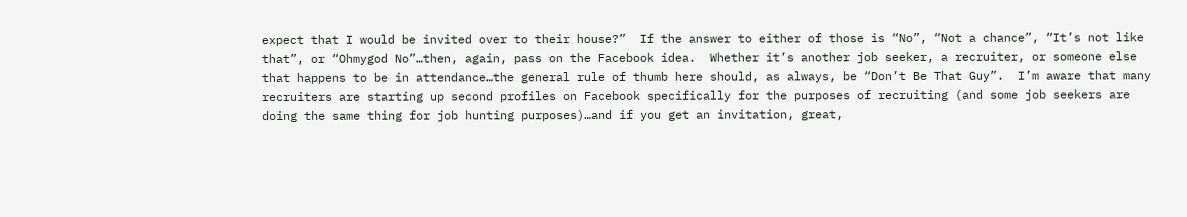expect that I would be invited over to their house?”  If the answer to either of those is “No”, “Not a chance”, “It’s not like that”, or “Ohmygod No”…then, again, pass on the Facebook idea.  Whether it’s another job seeker, a recruiter, or someone else that happens to be in attendance…the general rule of thumb here should, as always, be “Don’t Be That Guy”.  I’m aware that many recruiters are starting up second profiles on Facebook specifically for the purposes of recruiting (and some job seekers are doing the same thing for job hunting purposes)…and if you get an invitation, great,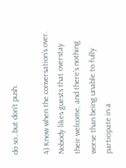do so…but don’t push.

4) Know when the conversation’s over.  Nobody likes guests that overstay their welcome, and there’s nothing worse than being unable to fully participate in a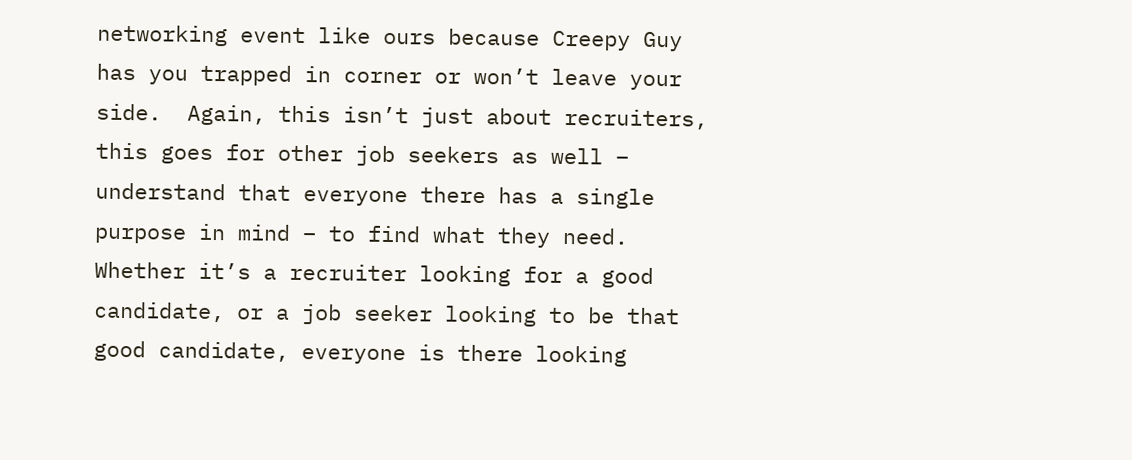networking event like ours because Creepy Guy has you trapped in corner or won’t leave your side.  Again, this isn’t just about recruiters, this goes for other job seekers as well – understand that everyone there has a single purpose in mind – to find what they need.  Whether it’s a recruiter looking for a good candidate, or a job seeker looking to be that good candidate, everyone is there looking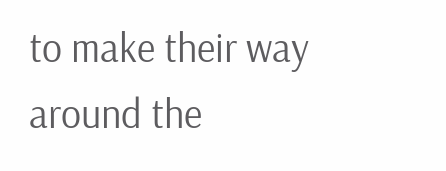to make their way around the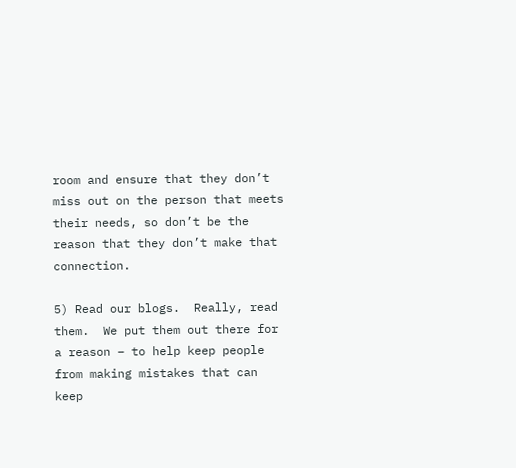room and ensure that they don’t miss out on the person that meets their needs, so don’t be the reason that they don’t make that connection.

5) Read our blogs.  Really, read them.  We put them out there for a reason – to help keep people from making mistakes that can keep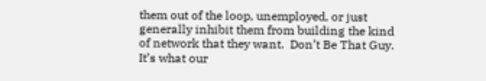them out of the loop, unemployed, or just generally inhibit them from building the kind of network that they want.  Don’t Be That Guy.  It’s what our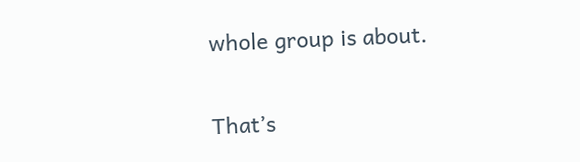whole group is about.

That’s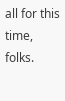all for this time, folks.